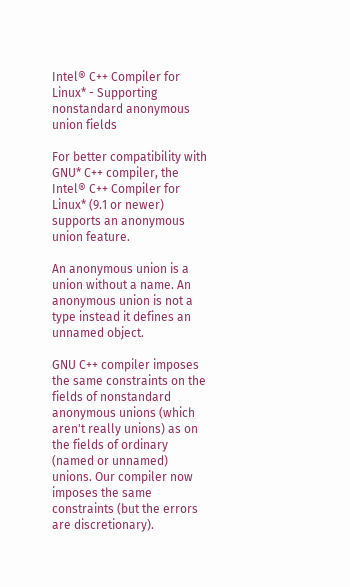Intel® C++ Compiler for Linux* - Supporting nonstandard anonymous union fields

For better compatibility with GNU* C++ compiler, the Intel® C++ Compiler for Linux* (9.1 or newer) supports an anonymous union feature.

An anonymous union is a union without a name. An anonymous union is not a type instead it defines an unnamed object.

GNU C++ compiler imposes the same constraints on the fields of nonstandard anonymous unions (which aren't really unions) as on the fields of ordinary (named or unnamed) unions. Our compiler now imposes the same constraints (but the errors are discretionary).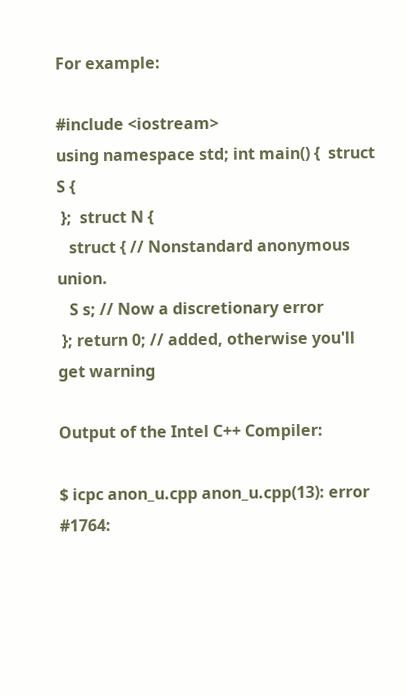For example:

#include <iostream>
using namespace std; int main() {  struct S {
 };  struct N {
   struct { // Nonstandard anonymous union.
   S s; // Now a discretionary error
 }; return 0; // added, otherwise you'll get warning

Output of the Intel C++ Compiler:

$ icpc anon_u.cpp anon_u.cpp(13): error #1764: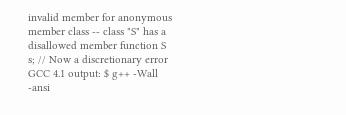invalid member for anonymous member class -- class "S" has a disallowed member function S s; // Now a discretionary error GCC 4.1 output: $ g++ -Wall -ansi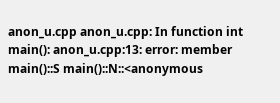anon_u.cpp anon_u.cpp: In function int main(): anon_u.cpp:13: error: member main()::S main()::N::<anonymous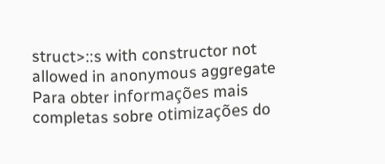struct>::s with constructor not allowed in anonymous aggregate
Para obter informações mais completas sobre otimizações do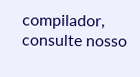compilador, consulte nosso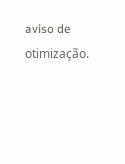aviso de otimização.